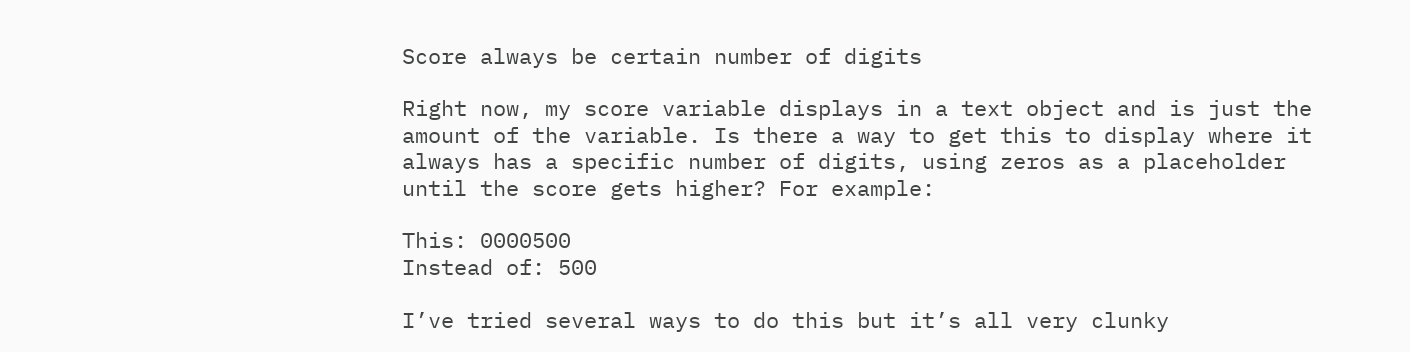Score always be certain number of digits

Right now, my score variable displays in a text object and is just the amount of the variable. Is there a way to get this to display where it always has a specific number of digits, using zeros as a placeholder until the score gets higher? For example:

This: 0000500
Instead of: 500

I’ve tried several ways to do this but it’s all very clunky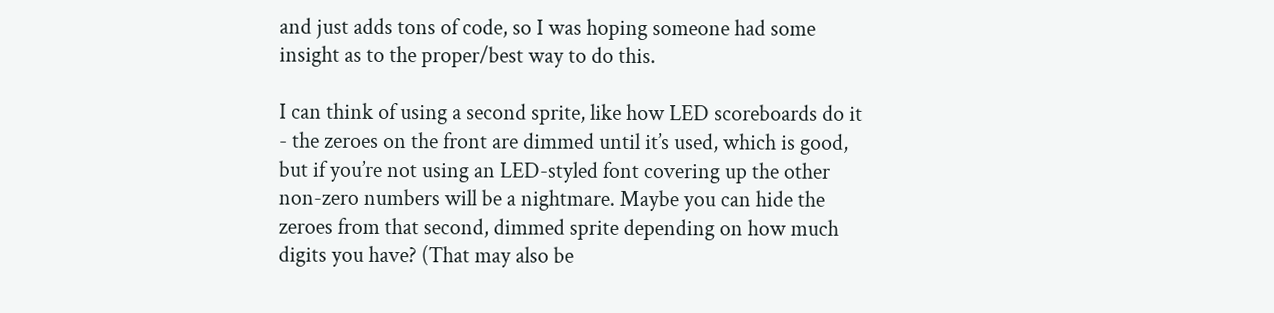and just adds tons of code, so I was hoping someone had some insight as to the proper/best way to do this.

I can think of using a second sprite, like how LED scoreboards do it - the zeroes on the front are dimmed until it’s used, which is good, but if you’re not using an LED-styled font covering up the other non-zero numbers will be a nightmare. Maybe you can hide the zeroes from that second, dimmed sprite depending on how much digits you have? (That may also be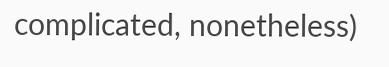complicated, nonetheless)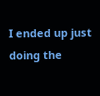I ended up just doing the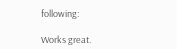following:

Works great.